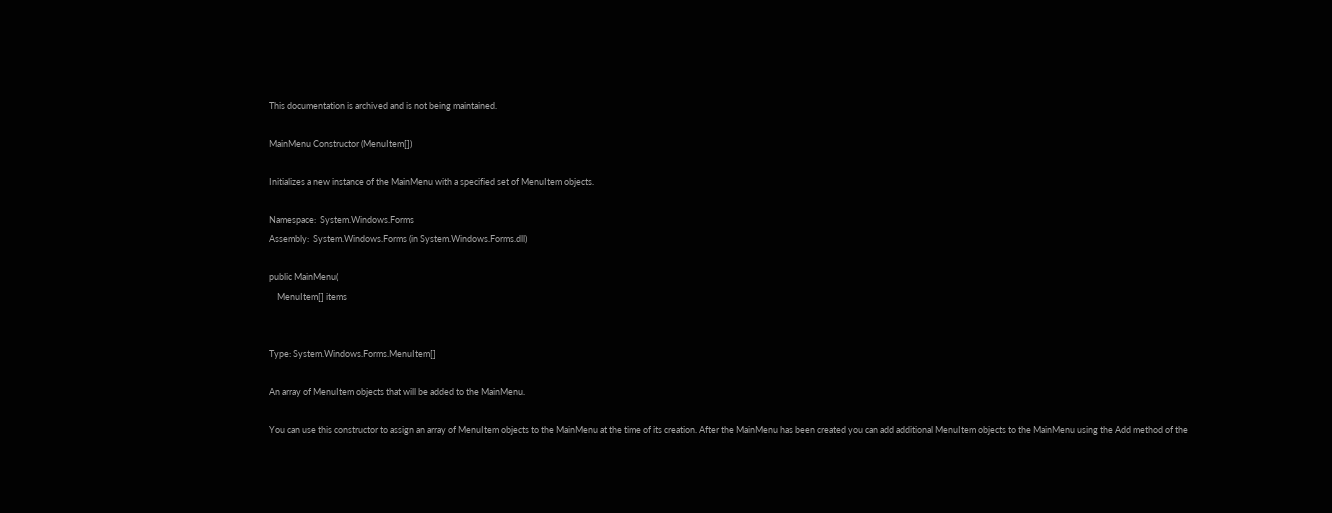This documentation is archived and is not being maintained.

MainMenu Constructor (MenuItem[])

Initializes a new instance of the MainMenu with a specified set of MenuItem objects.

Namespace:  System.Windows.Forms
Assembly:  System.Windows.Forms (in System.Windows.Forms.dll)

public MainMenu(
    MenuItem[] items


Type: System.Windows.Forms.MenuItem[]

An array of MenuItem objects that will be added to the MainMenu.

You can use this constructor to assign an array of MenuItem objects to the MainMenu at the time of its creation. After the MainMenu has been created you can add additional MenuItem objects to the MainMenu using the Add method of the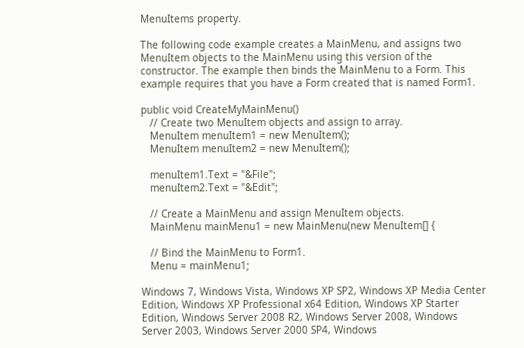MenuItems property.

The following code example creates a MainMenu, and assigns two MenuItem objects to the MainMenu using this version of the constructor. The example then binds the MainMenu to a Form. This example requires that you have a Form created that is named Form1.

public void CreateMyMainMenu()
   // Create two MenuItem objects and assign to array.
   MenuItem menuItem1 = new MenuItem();
   MenuItem menuItem2 = new MenuItem();

   menuItem1.Text = "&File";
   menuItem2.Text = "&Edit";

   // Create a MainMenu and assign MenuItem objects.
   MainMenu mainMenu1 = new MainMenu(new MenuItem[] {

   // Bind the MainMenu to Form1.
   Menu = mainMenu1;

Windows 7, Windows Vista, Windows XP SP2, Windows XP Media Center Edition, Windows XP Professional x64 Edition, Windows XP Starter Edition, Windows Server 2008 R2, Windows Server 2008, Windows Server 2003, Windows Server 2000 SP4, Windows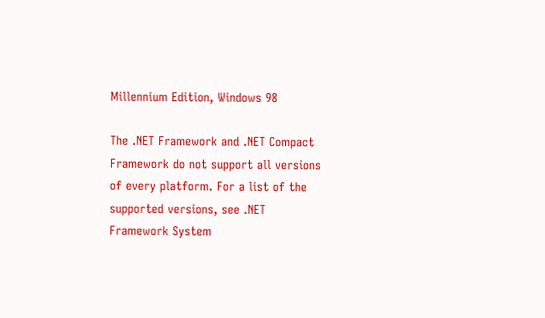Millennium Edition, Windows 98

The .NET Framework and .NET Compact Framework do not support all versions of every platform. For a list of the supported versions, see .NET Framework System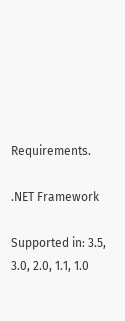Requirements.

.NET Framework

Supported in: 3.5, 3.0, 2.0, 1.1, 1.0